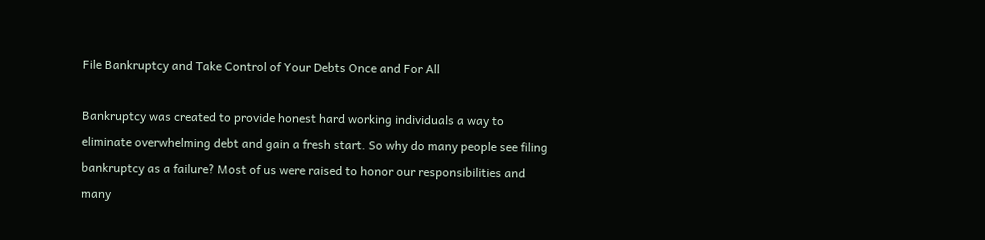File Bankruptcy and Take Control of Your Debts Once and For All

Bankruptcy was created to provide honest hard working individuals a way to eliminate overwhelming debt and gain a fresh start. So why do many people see filing bankruptcy as a failure? Most of us were raised to honor our responsibilities and many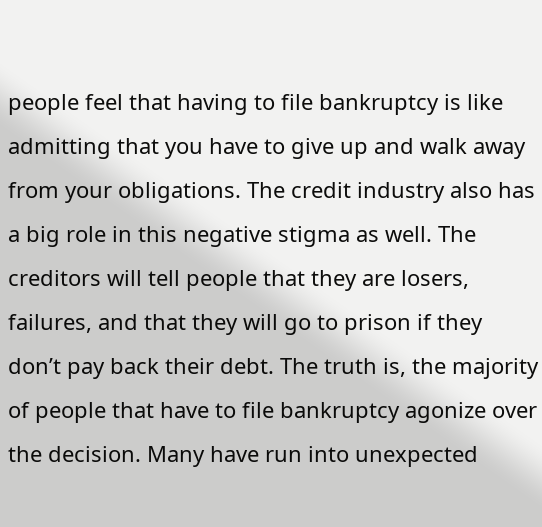people feel that having to file bankruptcy is like admitting that you have to give up and walk away from your obligations. The credit industry also has a big role in this negative stigma as well. The creditors will tell people that they are losers, failures, and that they will go to prison if they don’t pay back their debt. The truth is, the majority of people that have to file bankruptcy agonize over the decision. Many have run into unexpected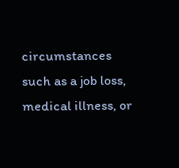circumstances such as a job loss, medical illness, or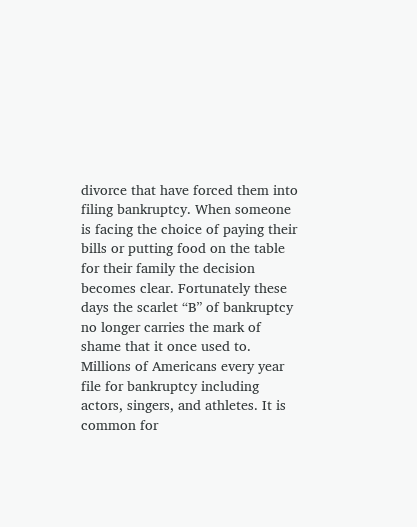divorce that have forced them into filing bankruptcy. When someone is facing the choice of paying their bills or putting food on the table for their family the decision becomes clear. Fortunately these days the scarlet “B” of bankruptcy no longer carries the mark of shame that it once used to. Millions of Americans every year file for bankruptcy including actors, singers, and athletes. It is common for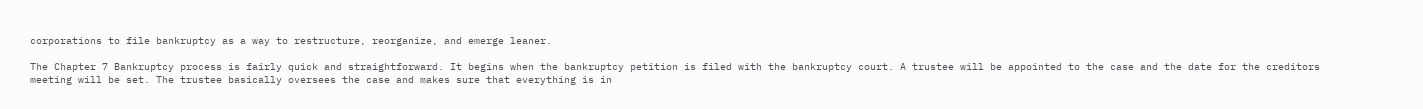corporations to file bankruptcy as a way to restructure, reorganize, and emerge leaner.

The Chapter 7 Bankruptcy process is fairly quick and straightforward. It begins when the bankruptcy petition is filed with the bankruptcy court. A trustee will be appointed to the case and the date for the creditors meeting will be set. The trustee basically oversees the case and makes sure that everything is in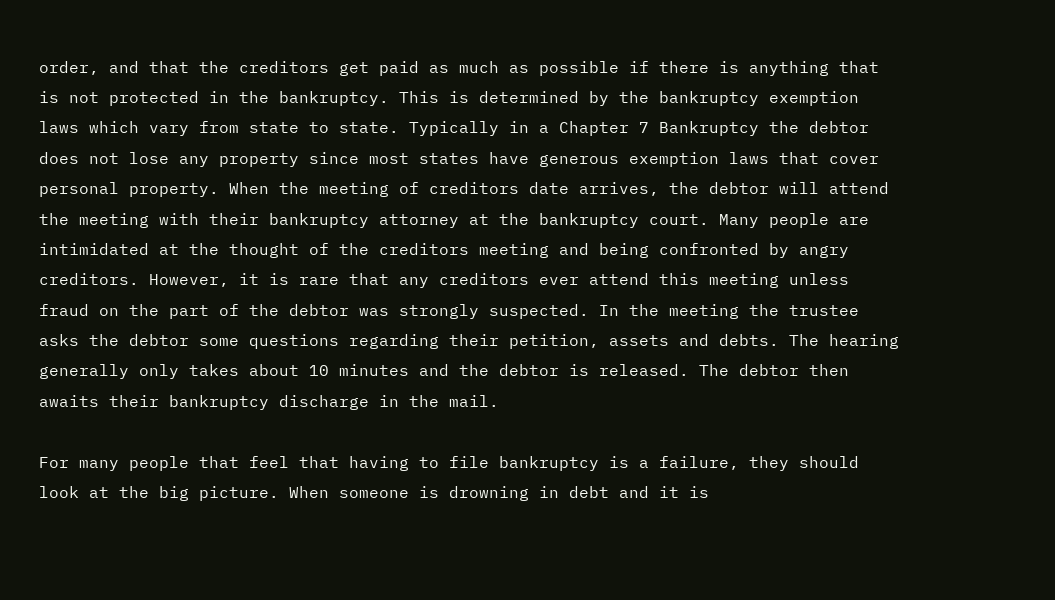order, and that the creditors get paid as much as possible if there is anything that is not protected in the bankruptcy. This is determined by the bankruptcy exemption laws which vary from state to state. Typically in a Chapter 7 Bankruptcy the debtor does not lose any property since most states have generous exemption laws that cover personal property. When the meeting of creditors date arrives, the debtor will attend the meeting with their bankruptcy attorney at the bankruptcy court. Many people are intimidated at the thought of the creditors meeting and being confronted by angry creditors. However, it is rare that any creditors ever attend this meeting unless fraud on the part of the debtor was strongly suspected. In the meeting the trustee asks the debtor some questions regarding their petition, assets and debts. The hearing generally only takes about 10 minutes and the debtor is released. The debtor then awaits their bankruptcy discharge in the mail.

For many people that feel that having to file bankruptcy is a failure, they should look at the big picture. When someone is drowning in debt and it is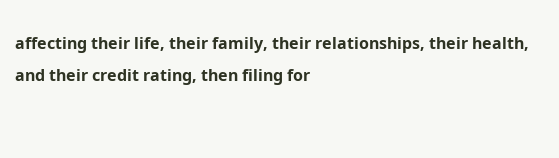affecting their life, their family, their relationships, their health, and their credit rating, then filing for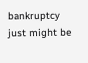bankruptcy just might be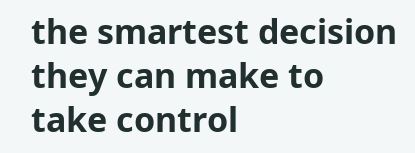the smartest decision they can make to take control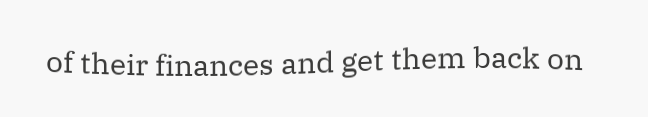of their finances and get them back on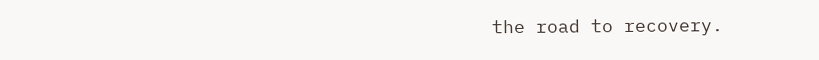the road to recovery.